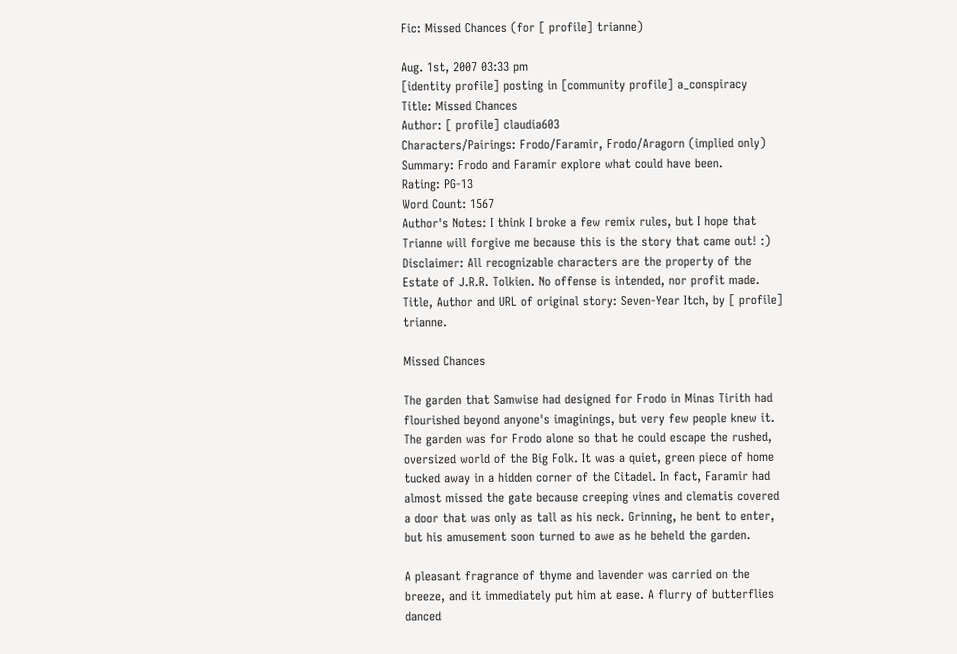Fic: Missed Chances (for [ profile] trianne)

Aug. 1st, 2007 03:33 pm
[identity profile] posting in [community profile] a_conspiracy
Title: Missed Chances
Author: [ profile] claudia603
Characters/Pairings: Frodo/Faramir, Frodo/Aragorn (implied only)
Summary: Frodo and Faramir explore what could have been.
Rating: PG-13
Word Count: 1567
Author's Notes: I think I broke a few remix rules, but I hope that Trianne will forgive me because this is the story that came out! :)
Disclaimer: All recognizable characters are the property of the Estate of J.R.R. Tolkien. No offense is intended, nor profit made.
Title, Author and URL of original story: Seven-Year Itch, by [ profile] trianne.

Missed Chances

The garden that Samwise had designed for Frodo in Minas Tirith had flourished beyond anyone's imaginings, but very few people knew it. The garden was for Frodo alone so that he could escape the rushed, oversized world of the Big Folk. It was a quiet, green piece of home tucked away in a hidden corner of the Citadel. In fact, Faramir had almost missed the gate because creeping vines and clematis covered a door that was only as tall as his neck. Grinning, he bent to enter, but his amusement soon turned to awe as he beheld the garden.

A pleasant fragrance of thyme and lavender was carried on the breeze, and it immediately put him at ease. A flurry of butterflies danced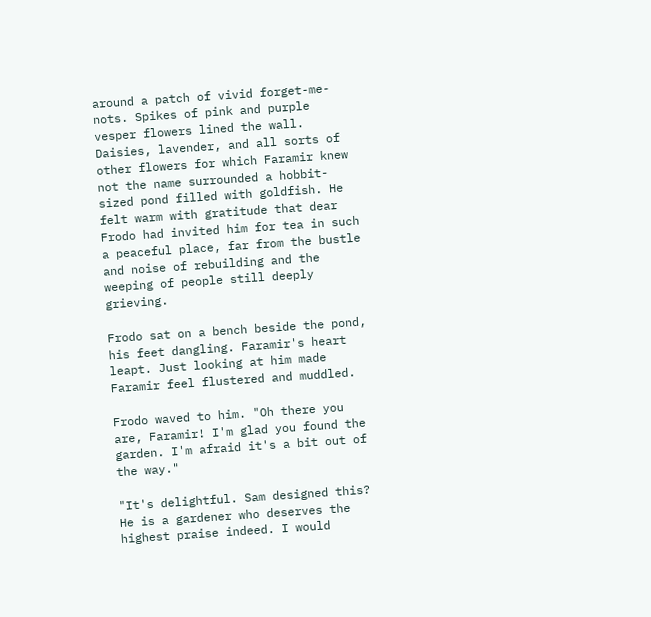around a patch of vivid forget-me-nots. Spikes of pink and purple vesper flowers lined the wall. Daisies, lavender, and all sorts of other flowers for which Faramir knew not the name surrounded a hobbit-sized pond filled with goldfish. He felt warm with gratitude that dear Frodo had invited him for tea in such a peaceful place, far from the bustle and noise of rebuilding and the weeping of people still deeply grieving.

Frodo sat on a bench beside the pond, his feet dangling. Faramir's heart leapt. Just looking at him made Faramir feel flustered and muddled.

Frodo waved to him. "Oh there you are, Faramir! I'm glad you found the garden. I'm afraid it's a bit out of the way."

"It's delightful. Sam designed this? He is a gardener who deserves the highest praise indeed. I would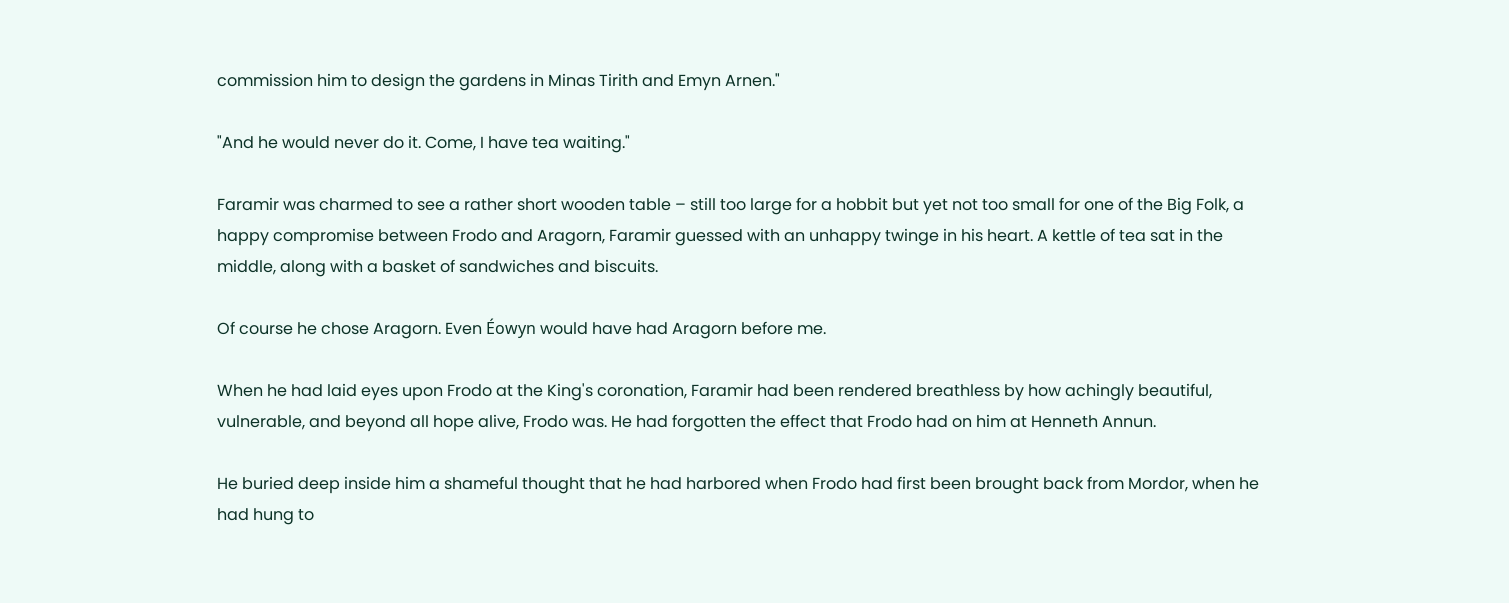commission him to design the gardens in Minas Tirith and Emyn Arnen."

"And he would never do it. Come, I have tea waiting."

Faramir was charmed to see a rather short wooden table – still too large for a hobbit but yet not too small for one of the Big Folk, a happy compromise between Frodo and Aragorn, Faramir guessed with an unhappy twinge in his heart. A kettle of tea sat in the middle, along with a basket of sandwiches and biscuits.

Of course he chose Aragorn. Even Éowyn would have had Aragorn before me.

When he had laid eyes upon Frodo at the King's coronation, Faramir had been rendered breathless by how achingly beautiful, vulnerable, and beyond all hope alive, Frodo was. He had forgotten the effect that Frodo had on him at Henneth Annun.

He buried deep inside him a shameful thought that he had harbored when Frodo had first been brought back from Mordor, when he had hung to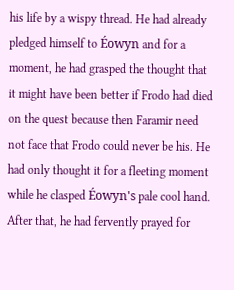his life by a wispy thread. He had already pledged himself to Éowyn and for a moment, he had grasped the thought that it might have been better if Frodo had died on the quest because then Faramir need not face that Frodo could never be his. He had only thought it for a fleeting moment while he clasped Éowyn's pale cool hand. After that, he had fervently prayed for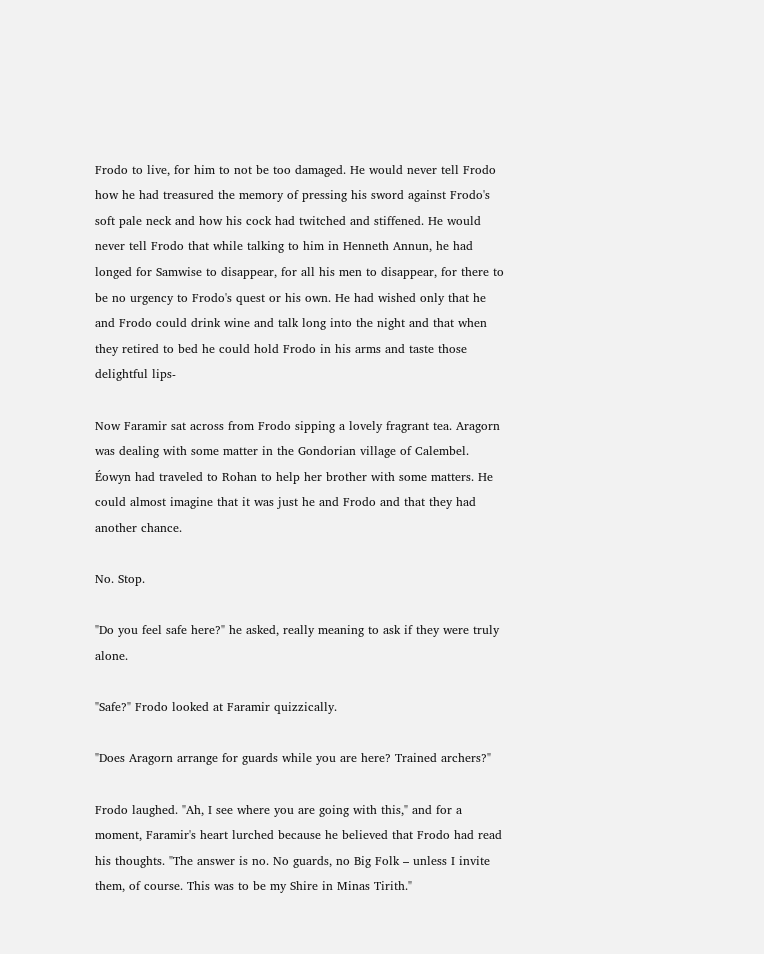Frodo to live, for him to not be too damaged. He would never tell Frodo how he had treasured the memory of pressing his sword against Frodo's soft pale neck and how his cock had twitched and stiffened. He would never tell Frodo that while talking to him in Henneth Annun, he had longed for Samwise to disappear, for all his men to disappear, for there to be no urgency to Frodo's quest or his own. He had wished only that he and Frodo could drink wine and talk long into the night and that when they retired to bed he could hold Frodo in his arms and taste those delightful lips-

Now Faramir sat across from Frodo sipping a lovely fragrant tea. Aragorn was dealing with some matter in the Gondorian village of Calembel. Éowyn had traveled to Rohan to help her brother with some matters. He could almost imagine that it was just he and Frodo and that they had another chance.

No. Stop.

"Do you feel safe here?" he asked, really meaning to ask if they were truly alone.

"Safe?" Frodo looked at Faramir quizzically.

"Does Aragorn arrange for guards while you are here? Trained archers?"

Frodo laughed. "Ah, I see where you are going with this," and for a moment, Faramir's heart lurched because he believed that Frodo had read his thoughts. "The answer is no. No guards, no Big Folk – unless I invite them, of course. This was to be my Shire in Minas Tirith."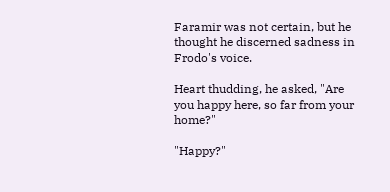Faramir was not certain, but he thought he discerned sadness in Frodo's voice.

Heart thudding, he asked, "Are you happy here, so far from your home?"

"Happy?"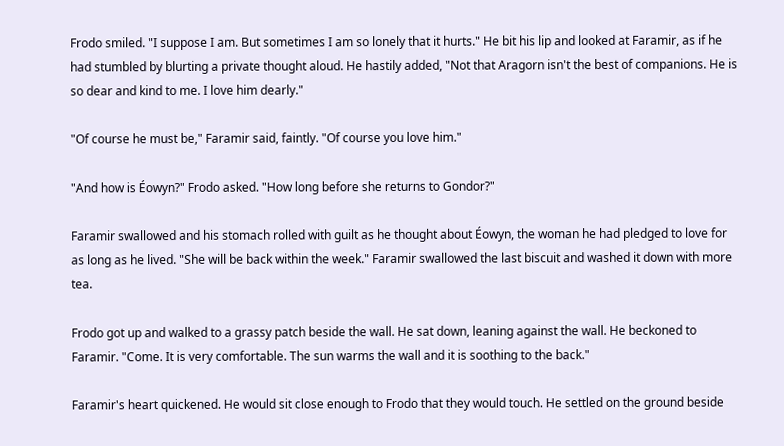Frodo smiled. "I suppose I am. But sometimes I am so lonely that it hurts." He bit his lip and looked at Faramir, as if he had stumbled by blurting a private thought aloud. He hastily added, "Not that Aragorn isn't the best of companions. He is so dear and kind to me. I love him dearly."

"Of course he must be," Faramir said, faintly. "Of course you love him."

"And how is Éowyn?" Frodo asked. "How long before she returns to Gondor?"

Faramir swallowed and his stomach rolled with guilt as he thought about Éowyn, the woman he had pledged to love for as long as he lived. "She will be back within the week." Faramir swallowed the last biscuit and washed it down with more tea.

Frodo got up and walked to a grassy patch beside the wall. He sat down, leaning against the wall. He beckoned to Faramir. "Come. It is very comfortable. The sun warms the wall and it is soothing to the back."

Faramir's heart quickened. He would sit close enough to Frodo that they would touch. He settled on the ground beside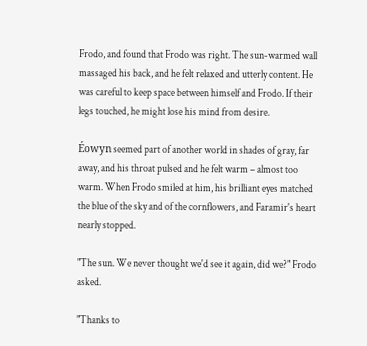Frodo, and found that Frodo was right. The sun-warmed wall massaged his back, and he felt relaxed and utterly content. He was careful to keep space between himself and Frodo. If their legs touched, he might lose his mind from desire.

Éowyn seemed part of another world in shades of gray, far away, and his throat pulsed and he felt warm – almost too warm. When Frodo smiled at him, his brilliant eyes matched the blue of the sky and of the cornflowers, and Faramir's heart nearly stopped.

"The sun. We never thought we'd see it again, did we?" Frodo asked.

"Thanks to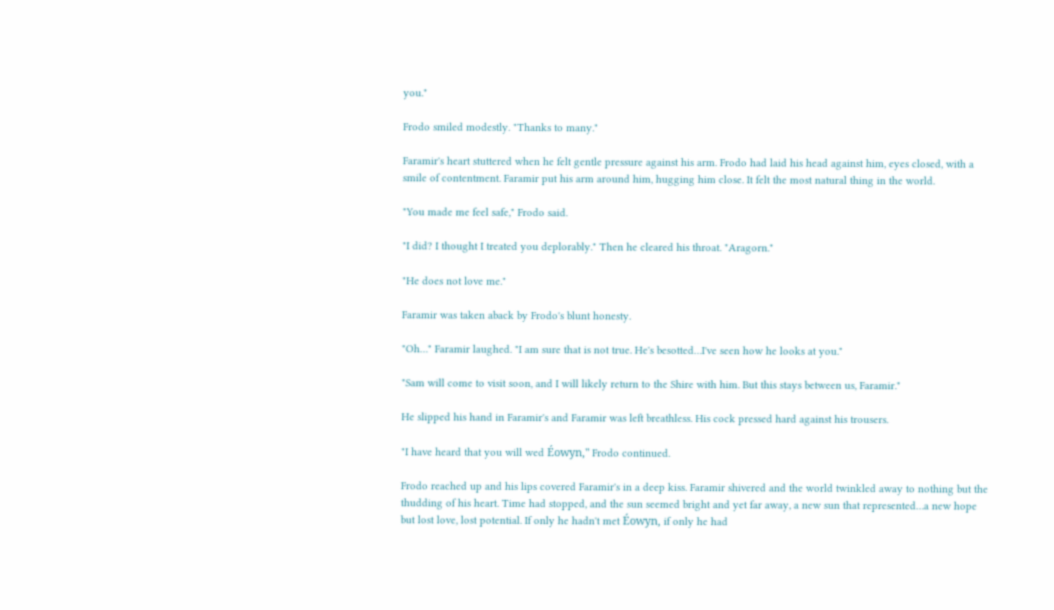you."

Frodo smiled modestly. "Thanks to many."

Faramir's heart stuttered when he felt gentle pressure against his arm. Frodo had laid his head against him, eyes closed, with a smile of contentment. Faramir put his arm around him, hugging him close. It felt the most natural thing in the world.

"You made me feel safe," Frodo said.

"I did? I thought I treated you deplorably." Then he cleared his throat. "Aragorn."

"He does not love me."

Faramir was taken aback by Frodo's blunt honesty.

"Oh…" Faramir laughed. "I am sure that is not true. He's besotted…I've seen how he looks at you."

"Sam will come to visit soon, and I will likely return to the Shire with him. But this stays between us, Faramir."

He slipped his hand in Faramir's and Faramir was left breathless. His cock pressed hard against his trousers.

"I have heard that you will wed Éowyn," Frodo continued.

Frodo reached up and his lips covered Faramir's in a deep kiss. Faramir shivered and the world twinkled away to nothing but the thudding of his heart. Time had stopped, and the sun seemed bright and yet far away, a new sun that represented…a new hope but lost love, lost potential. If only he hadn't met Éowyn, if only he had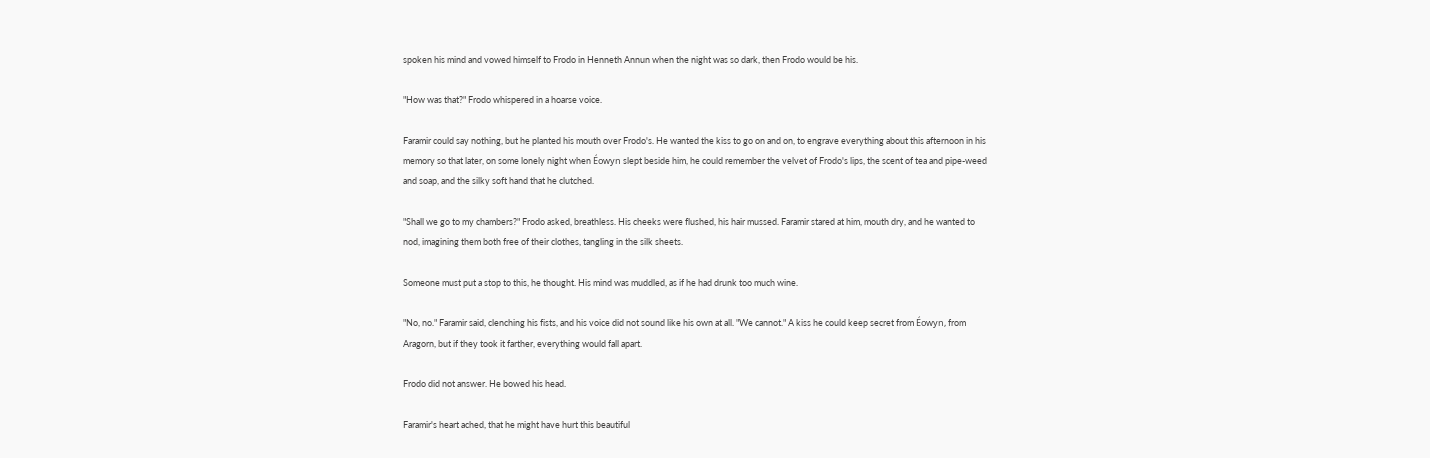spoken his mind and vowed himself to Frodo in Henneth Annun when the night was so dark, then Frodo would be his.

"How was that?" Frodo whispered in a hoarse voice.

Faramir could say nothing, but he planted his mouth over Frodo's. He wanted the kiss to go on and on, to engrave everything about this afternoon in his memory so that later, on some lonely night when Éowyn slept beside him, he could remember the velvet of Frodo's lips, the scent of tea and pipe-weed and soap, and the silky soft hand that he clutched.

"Shall we go to my chambers?" Frodo asked, breathless. His cheeks were flushed, his hair mussed. Faramir stared at him, mouth dry, and he wanted to nod, imagining them both free of their clothes, tangling in the silk sheets.

Someone must put a stop to this, he thought. His mind was muddled, as if he had drunk too much wine.

"No, no." Faramir said, clenching his fists, and his voice did not sound like his own at all. "We cannot." A kiss he could keep secret from Éowyn, from Aragorn, but if they took it farther, everything would fall apart.

Frodo did not answer. He bowed his head.

Faramir's heart ached, that he might have hurt this beautiful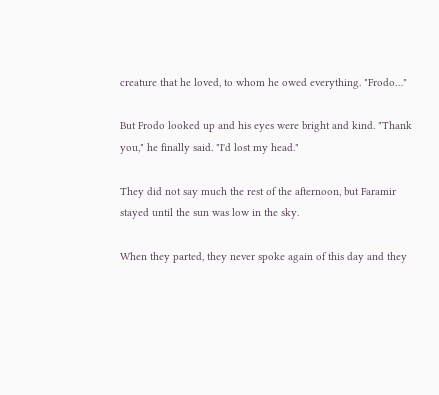creature that he loved, to whom he owed everything. "Frodo…"

But Frodo looked up and his eyes were bright and kind. "Thank you," he finally said. "I'd lost my head."

They did not say much the rest of the afternoon, but Faramir stayed until the sun was low in the sky.

When they parted, they never spoke again of this day and they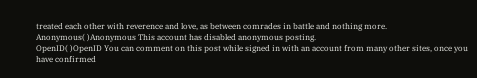treated each other with reverence and love, as between comrades in battle and nothing more.
Anonymous( )Anonymous This account has disabled anonymous posting.
OpenID( )OpenID You can comment on this post while signed in with an account from many other sites, once you have confirmed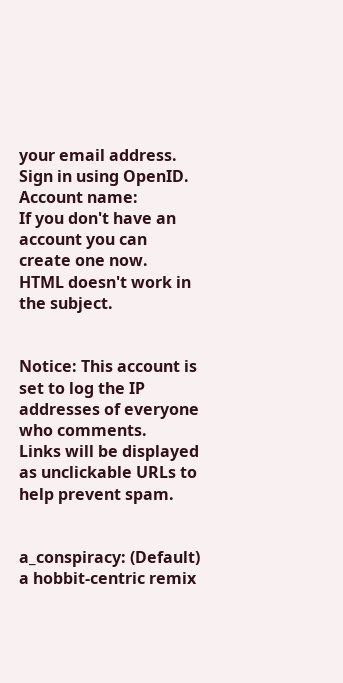your email address. Sign in using OpenID.
Account name:
If you don't have an account you can create one now.
HTML doesn't work in the subject.


Notice: This account is set to log the IP addresses of everyone who comments.
Links will be displayed as unclickable URLs to help prevent spam.


a_conspiracy: (Default)
a hobbit-centric remix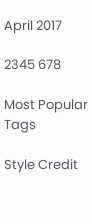April 2017

2345 678

Most Popular Tags

Style Credit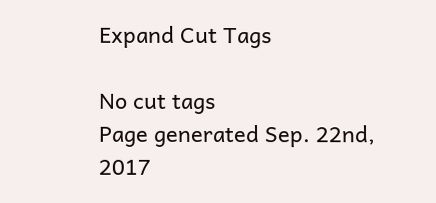Expand Cut Tags

No cut tags
Page generated Sep. 22nd, 2017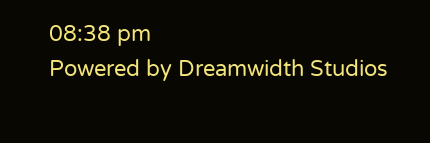08:38 pm
Powered by Dreamwidth Studios